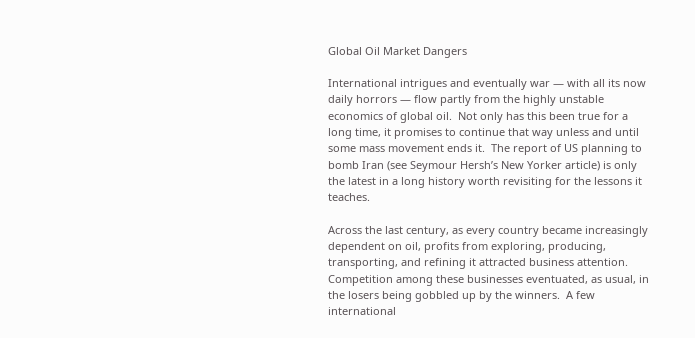Global Oil Market Dangers

International intrigues and eventually war — with all its now daily horrors — flow partly from the highly unstable economics of global oil.  Not only has this been true for a long time, it promises to continue that way unless and until some mass movement ends it.  The report of US planning to bomb Iran (see Seymour Hersh’s New Yorker article) is only the latest in a long history worth revisiting for the lessons it teaches.

Across the last century, as every country became increasingly dependent on oil, profits from exploring, producing, transporting, and refining it attracted business attention.  Competition among these businesses eventuated, as usual, in the losers being gobbled up by the winners.  A few international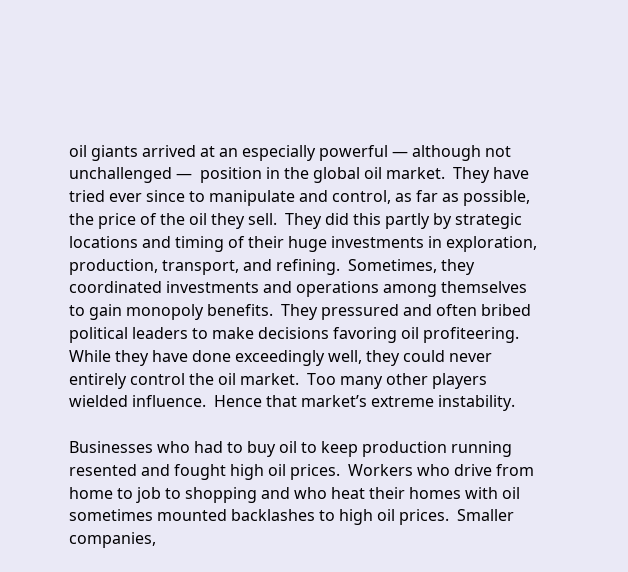oil giants arrived at an especially powerful — although not unchallenged —  position in the global oil market.  They have tried ever since to manipulate and control, as far as possible, the price of the oil they sell.  They did this partly by strategic locations and timing of their huge investments in exploration, production, transport, and refining.  Sometimes, they coordinated investments and operations among themselves to gain monopoly benefits.  They pressured and often bribed political leaders to make decisions favoring oil profiteering.  While they have done exceedingly well, they could never entirely control the oil market.  Too many other players wielded influence.  Hence that market’s extreme instability.

Businesses who had to buy oil to keep production running resented and fought high oil prices.  Workers who drive from home to job to shopping and who heat their homes with oil sometimes mounted backlashes to high oil prices.  Smaller companies,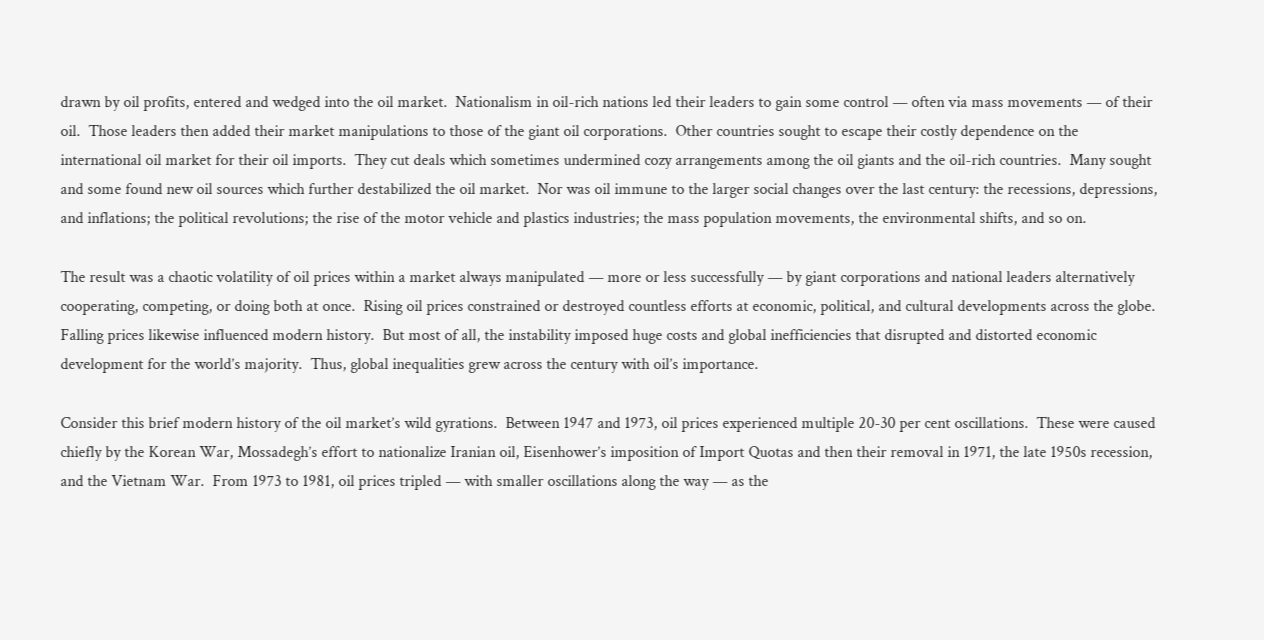drawn by oil profits, entered and wedged into the oil market.  Nationalism in oil-rich nations led their leaders to gain some control — often via mass movements — of their oil.  Those leaders then added their market manipulations to those of the giant oil corporations.  Other countries sought to escape their costly dependence on the international oil market for their oil imports.  They cut deals which sometimes undermined cozy arrangements among the oil giants and the oil-rich countries.  Many sought and some found new oil sources which further destabilized the oil market.  Nor was oil immune to the larger social changes over the last century: the recessions, depressions, and inflations; the political revolutions; the rise of the motor vehicle and plastics industries; the mass population movements, the environmental shifts, and so on.

The result was a chaotic volatility of oil prices within a market always manipulated — more or less successfully — by giant corporations and national leaders alternatively cooperating, competing, or doing both at once.  Rising oil prices constrained or destroyed countless efforts at economic, political, and cultural developments across the globe.  Falling prices likewise influenced modern history.  But most of all, the instability imposed huge costs and global inefficiencies that disrupted and distorted economic development for the world’s majority.  Thus, global inequalities grew across the century with oil’s importance.

Consider this brief modern history of the oil market’s wild gyrations.  Between 1947 and 1973, oil prices experienced multiple 20-30 per cent oscillations.  These were caused chiefly by the Korean War, Mossadegh’s effort to nationalize Iranian oil, Eisenhower’s imposition of Import Quotas and then their removal in 1971, the late 1950s recession, and the Vietnam War.  From 1973 to 1981, oil prices tripled — with smaller oscillations along the way — as the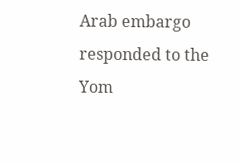Arab embargo responded to the Yom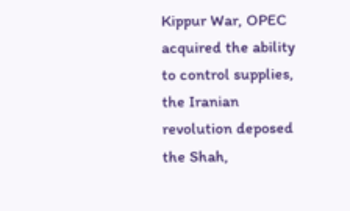Kippur War, OPEC acquired the ability to control supplies, the Iranian revolution deposed the Shah,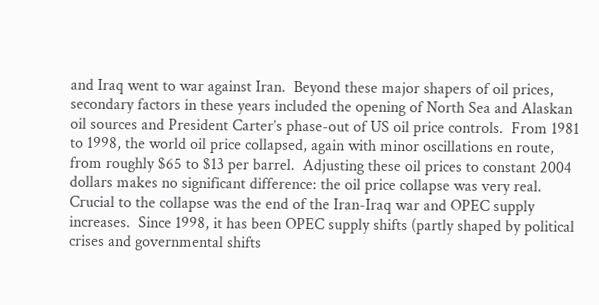and Iraq went to war against Iran.  Beyond these major shapers of oil prices, secondary factors in these years included the opening of North Sea and Alaskan oil sources and President Carter’s phase-out of US oil price controls.  From 1981 to 1998, the world oil price collapsed, again with minor oscillations en route, from roughly $65 to $13 per barrel.  Adjusting these oil prices to constant 2004 dollars makes no significant difference: the oil price collapse was very real.  Crucial to the collapse was the end of the Iran-Iraq war and OPEC supply increases.  Since 1998, it has been OPEC supply shifts (partly shaped by political crises and governmental shifts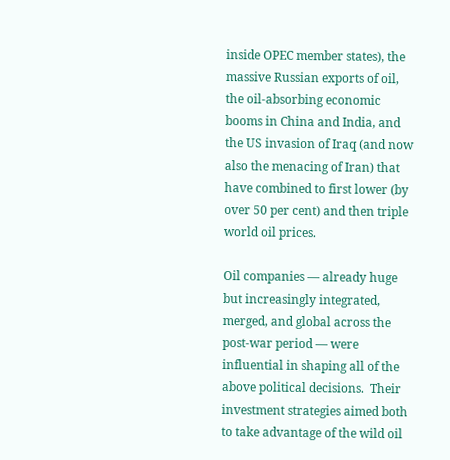inside OPEC member states), the massive Russian exports of oil, the oil-absorbing economic booms in China and India, and the US invasion of Iraq (and now also the menacing of Iran) that have combined to first lower (by over 50 per cent) and then triple world oil prices.

Oil companies — already huge but increasingly integrated, merged, and global across the post-war period — were influential in shaping all of the above political decisions.  Their investment strategies aimed both to take advantage of the wild oil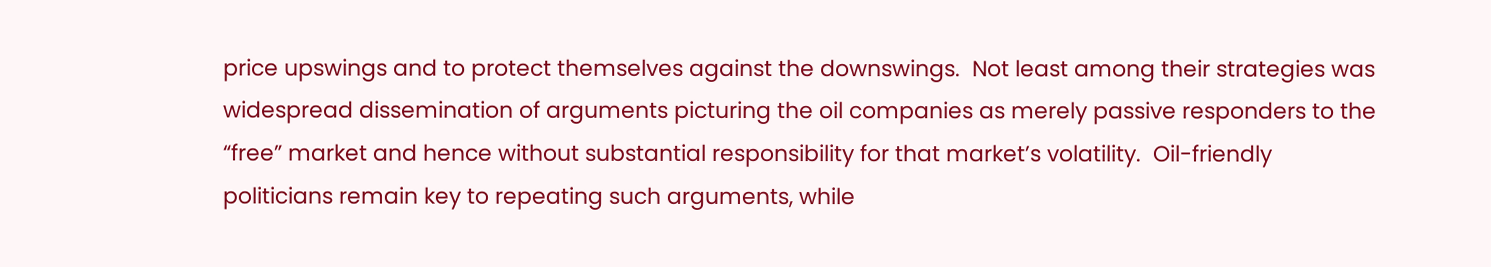price upswings and to protect themselves against the downswings.  Not least among their strategies was widespread dissemination of arguments picturing the oil companies as merely passive responders to the “free” market and hence without substantial responsibility for that market’s volatility.  Oil-friendly politicians remain key to repeating such arguments, while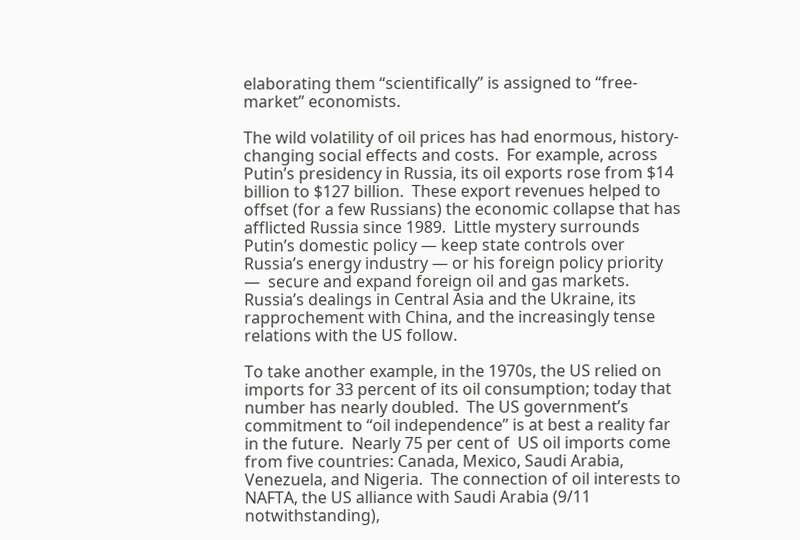elaborating them “scientifically” is assigned to “free-market” economists.

The wild volatility of oil prices has had enormous, history-changing social effects and costs.  For example, across Putin’s presidency in Russia, its oil exports rose from $14 billion to $127 billion.  These export revenues helped to offset (for a few Russians) the economic collapse that has afflicted Russia since 1989.  Little mystery surrounds Putin’s domestic policy — keep state controls over Russia’s energy industry — or his foreign policy priority —  secure and expand foreign oil and gas markets.  Russia’s dealings in Central Asia and the Ukraine, its rapprochement with China, and the increasingly tense relations with the US follow.

To take another example, in the 1970s, the US relied on imports for 33 percent of its oil consumption; today that number has nearly doubled.  The US government’s commitment to “oil independence” is at best a reality far in the future.  Nearly 75 per cent of  US oil imports come from five countries: Canada, Mexico, Saudi Arabia, Venezuela, and Nigeria.  The connection of oil interests to NAFTA, the US alliance with Saudi Arabia (9/11 notwithstanding),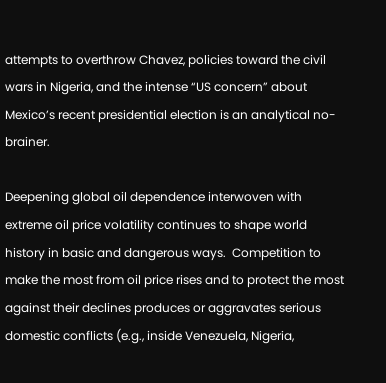attempts to overthrow Chavez, policies toward the civil wars in Nigeria, and the intense “US concern” about Mexico’s recent presidential election is an analytical no-brainer.

Deepening global oil dependence interwoven with extreme oil price volatility continues to shape world history in basic and dangerous ways.  Competition to make the most from oil price rises and to protect the most against their declines produces or aggravates serious domestic conflicts (e.g., inside Venezuela, Nigeria,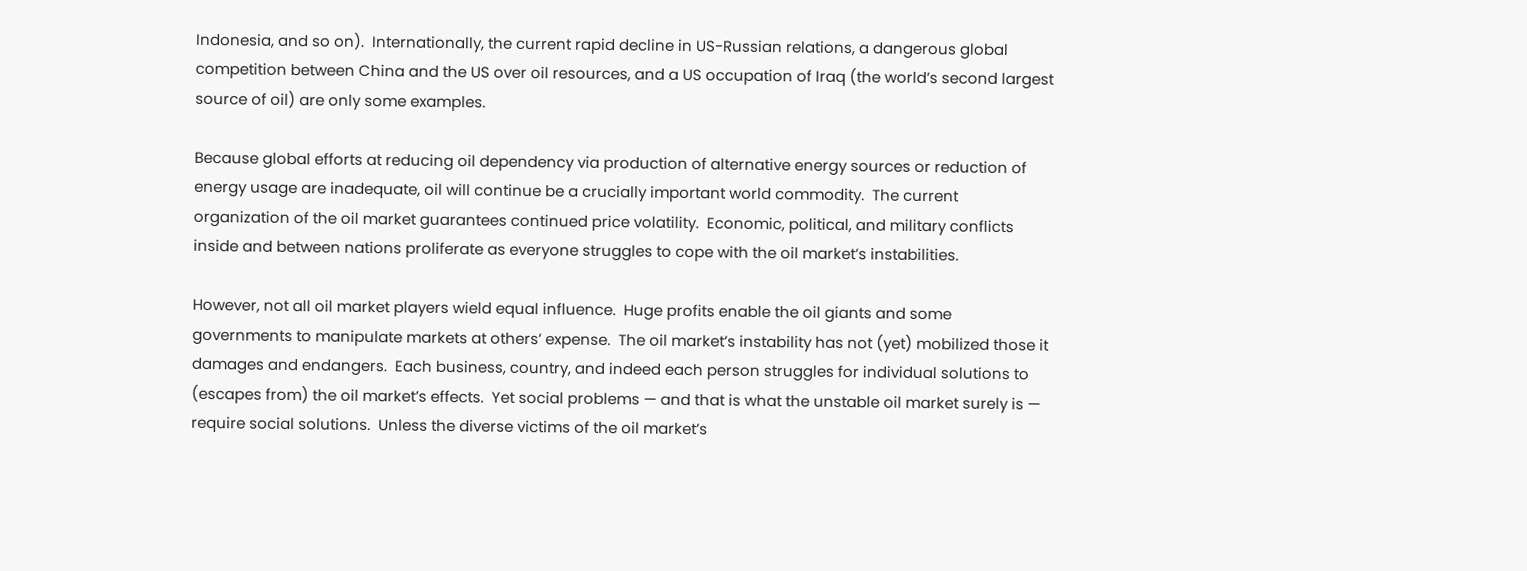Indonesia, and so on).  Internationally, the current rapid decline in US-Russian relations, a dangerous global competition between China and the US over oil resources, and a US occupation of Iraq (the world’s second largest source of oil) are only some examples.

Because global efforts at reducing oil dependency via production of alternative energy sources or reduction of energy usage are inadequate, oil will continue be a crucially important world commodity.  The current organization of the oil market guarantees continued price volatility.  Economic, political, and military conflicts inside and between nations proliferate as everyone struggles to cope with the oil market’s instabilities.

However, not all oil market players wield equal influence.  Huge profits enable the oil giants and some governments to manipulate markets at others’ expense.  The oil market’s instability has not (yet) mobilized those it damages and endangers.  Each business, country, and indeed each person struggles for individual solutions to (escapes from) the oil market’s effects.  Yet social problems — and that is what the unstable oil market surely is — require social solutions.  Unless the diverse victims of the oil market’s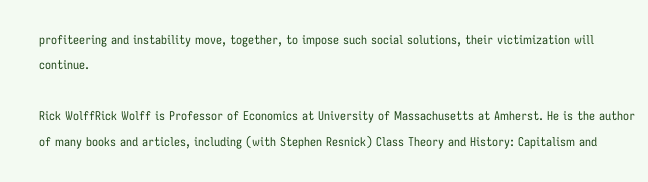profiteering and instability move, together, to impose such social solutions, their victimization will continue.

Rick WolffRick Wolff is Professor of Economics at University of Massachusetts at Amherst. He is the author of many books and articles, including (with Stephen Resnick) Class Theory and History: Capitalism and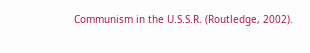Communism in the U.S.S.R. (Routledge, 2002).